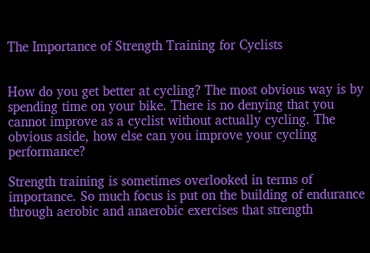The Importance of Strength Training for Cyclists


How do you get better at cycling? The most obvious way is by spending time on your bike. There is no denying that you cannot improve as a cyclist without actually cycling. The obvious aside, how else can you improve your cycling performance?

Strength training is sometimes overlooked in terms of importance. So much focus is put on the building of endurance through aerobic and anaerobic exercises that strength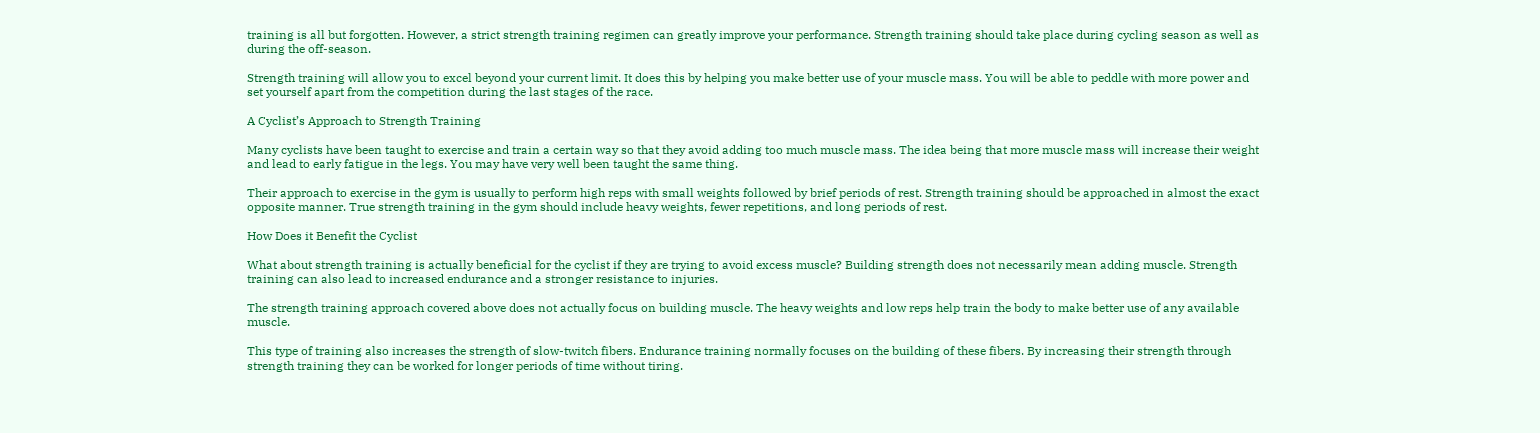training is all but forgotten. However, a strict strength training regimen can greatly improve your performance. Strength training should take place during cycling season as well as during the off-season.

Strength training will allow you to excel beyond your current limit. It does this by helping you make better use of your muscle mass. You will be able to peddle with more power and set yourself apart from the competition during the last stages of the race.

A Cyclist’s Approach to Strength Training

Many cyclists have been taught to exercise and train a certain way so that they avoid adding too much muscle mass. The idea being that more muscle mass will increase their weight and lead to early fatigue in the legs. You may have very well been taught the same thing.

Their approach to exercise in the gym is usually to perform high reps with small weights followed by brief periods of rest. Strength training should be approached in almost the exact opposite manner. True strength training in the gym should include heavy weights, fewer repetitions, and long periods of rest.

How Does it Benefit the Cyclist

What about strength training is actually beneficial for the cyclist if they are trying to avoid excess muscle? Building strength does not necessarily mean adding muscle. Strength training can also lead to increased endurance and a stronger resistance to injuries.

The strength training approach covered above does not actually focus on building muscle. The heavy weights and low reps help train the body to make better use of any available muscle.

This type of training also increases the strength of slow-twitch fibers. Endurance training normally focuses on the building of these fibers. By increasing their strength through strength training they can be worked for longer periods of time without tiring.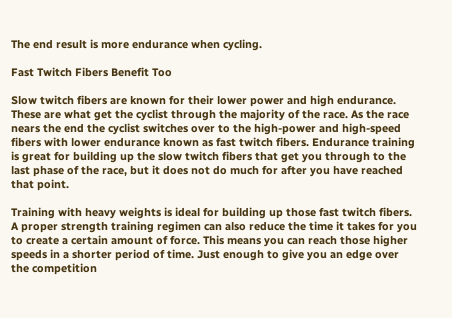The end result is more endurance when cycling.

Fast Twitch Fibers Benefit Too

Slow twitch fibers are known for their lower power and high endurance. These are what get the cyclist through the majority of the race. As the race nears the end the cyclist switches over to the high-power and high-speed fibers with lower endurance known as fast twitch fibers. Endurance training is great for building up the slow twitch fibers that get you through to the last phase of the race, but it does not do much for after you have reached that point.

Training with heavy weights is ideal for building up those fast twitch fibers. A proper strength training regimen can also reduce the time it takes for you to create a certain amount of force. This means you can reach those higher speeds in a shorter period of time. Just enough to give you an edge over the competition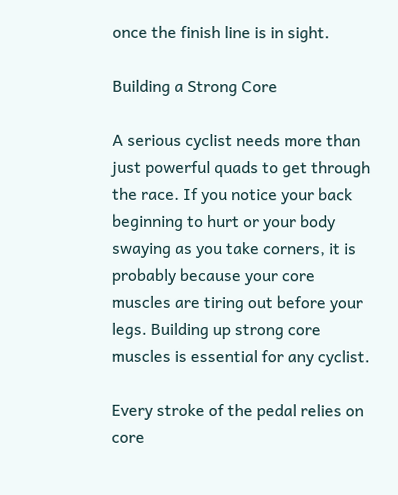once the finish line is in sight.

Building a Strong Core

A serious cyclist needs more than just powerful quads to get through the race. If you notice your back beginning to hurt or your body swaying as you take corners, it is probably because your core muscles are tiring out before your legs. Building up strong core muscles is essential for any cyclist.

Every stroke of the pedal relies on core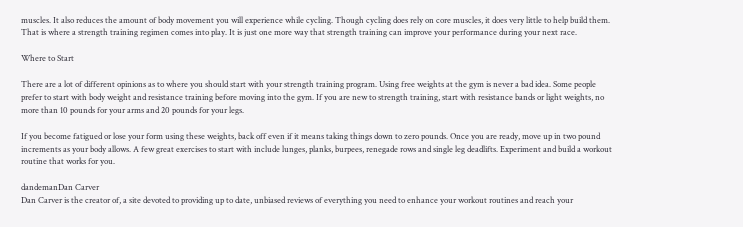muscles. It also reduces the amount of body movement you will experience while cycling. Though cycling does rely on core muscles, it does very little to help build them. That is where a strength training regimen comes into play. It is just one more way that strength training can improve your performance during your next race.

Where to Start

There are a lot of different opinions as to where you should start with your strength training program. Using free weights at the gym is never a bad idea. Some people prefer to start with body weight and resistance training before moving into the gym. If you are new to strength training, start with resistance bands or light weights, no more than 10 pounds for your arms and 20 pounds for your legs.

If you become fatigued or lose your form using these weights, back off even if it means taking things down to zero pounds. Once you are ready, move up in two pound increments as your body allows. A few great exercises to start with include lunges, planks, burpees, renegade rows and single leg deadlifts. Experiment and build a workout routine that works for you.

dandemanDan Carver
Dan Carver is the creator of, a site devoted to providing up to date, unbiased reviews of everything you need to enhance your workout routines and reach your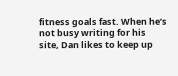fitness goals fast. When he’s not busy writing for his site, Dan likes to keep up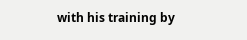with his training by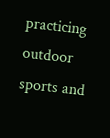practicing outdoor sports and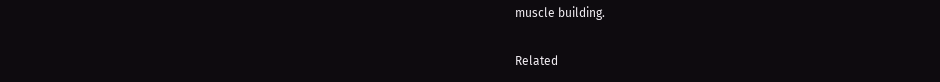muscle building.

Related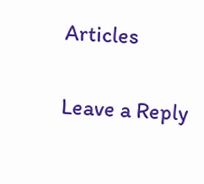Articles

Leave a Reply